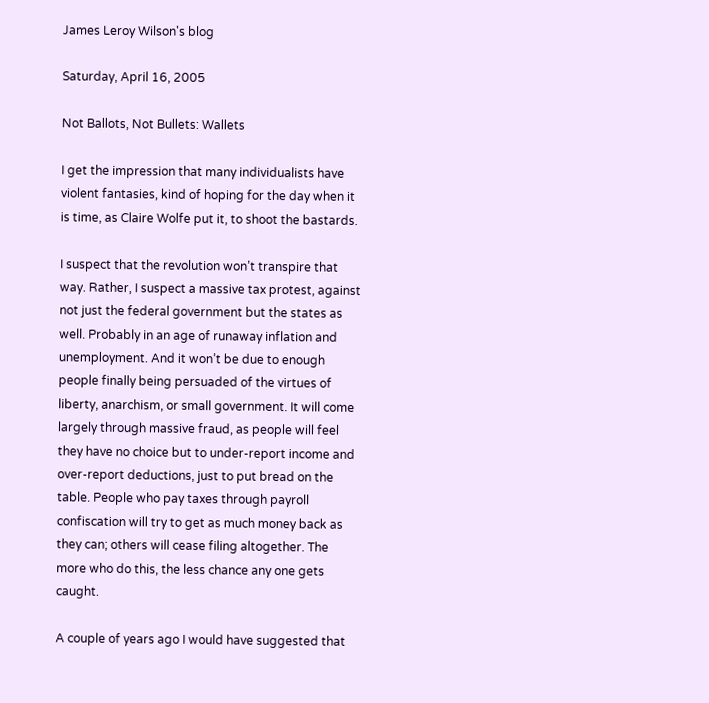James Leroy Wilson's blog

Saturday, April 16, 2005

Not Ballots, Not Bullets: Wallets

I get the impression that many individualists have violent fantasies, kind of hoping for the day when it is time, as Claire Wolfe put it, to shoot the bastards.

I suspect that the revolution won’t transpire that way. Rather, I suspect a massive tax protest, against not just the federal government but the states as well. Probably in an age of runaway inflation and unemployment. And it won’t be due to enough people finally being persuaded of the virtues of liberty, anarchism, or small government. It will come largely through massive fraud, as people will feel they have no choice but to under-report income and over-report deductions, just to put bread on the table. People who pay taxes through payroll confiscation will try to get as much money back as they can; others will cease filing altogether. The more who do this, the less chance any one gets caught.

A couple of years ago I would have suggested that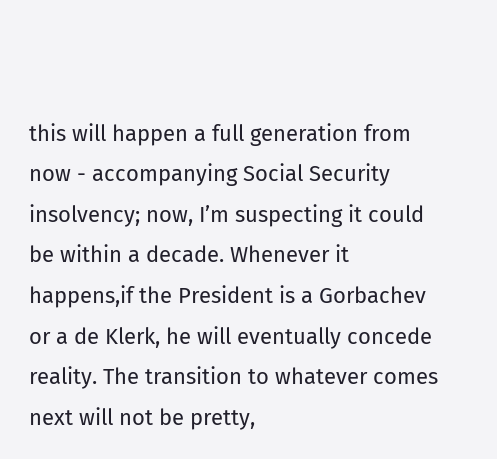this will happen a full generation from now - accompanying Social Security insolvency; now, I’m suspecting it could be within a decade. Whenever it happens,if the President is a Gorbachev or a de Klerk, he will eventually concede reality. The transition to whatever comes next will not be pretty,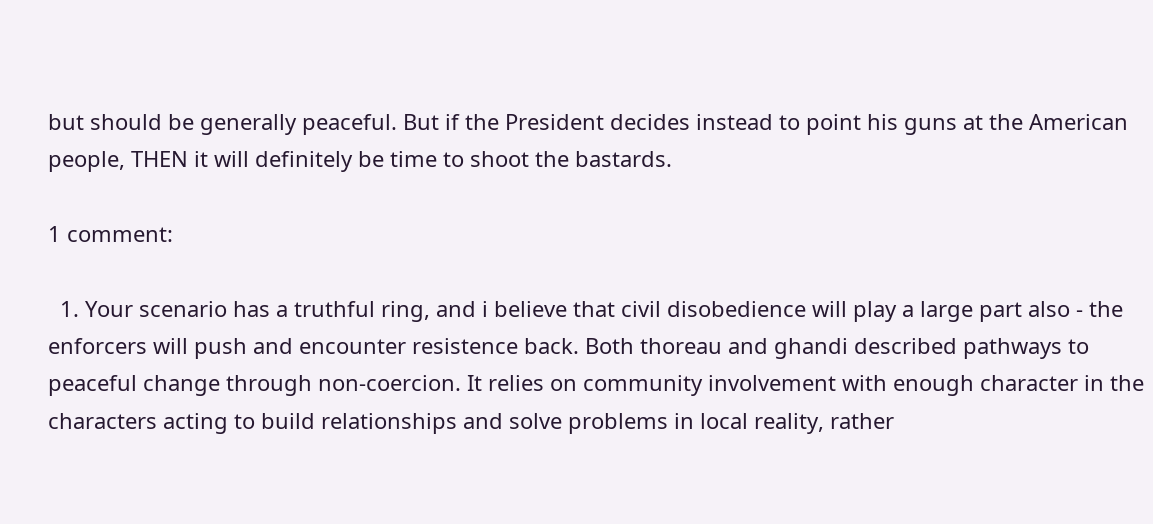but should be generally peaceful. But if the President decides instead to point his guns at the American people, THEN it will definitely be time to shoot the bastards.

1 comment:

  1. Your scenario has a truthful ring, and i believe that civil disobedience will play a large part also - the enforcers will push and encounter resistence back. Both thoreau and ghandi described pathways to peaceful change through non-coercion. It relies on community involvement with enough character in the characters acting to build relationships and solve problems in local reality, rather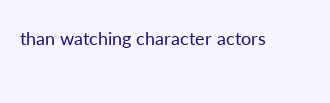than watching character actors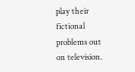play their fictional problems out on television.